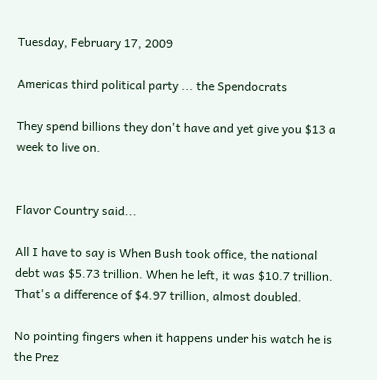Tuesday, February 17, 2009

Americas third political party ... the Spendocrats

They spend billions they don't have and yet give you $13 a week to live on.


Flavor Country said...

All I have to say is When Bush took office, the national debt was $5.73 trillion. When he left, it was $10.7 trillion. That's a difference of $4.97 trillion, almost doubled.

No pointing fingers when it happens under his watch he is the Prez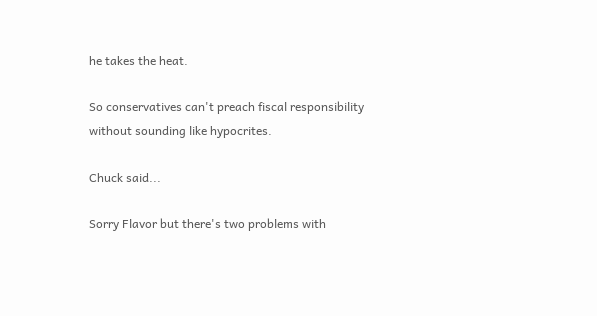he takes the heat.

So conservatives can't preach fiscal responsibility without sounding like hypocrites.

Chuck said...

Sorry Flavor but there's two problems with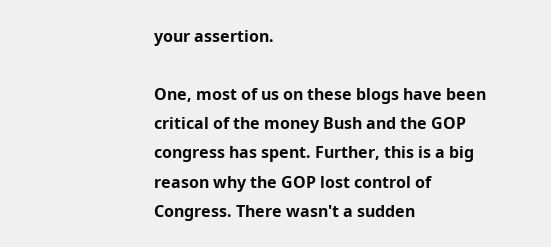your assertion.

One, most of us on these blogs have been critical of the money Bush and the GOP congress has spent. Further, this is a big reason why the GOP lost control of Congress. There wasn't a sudden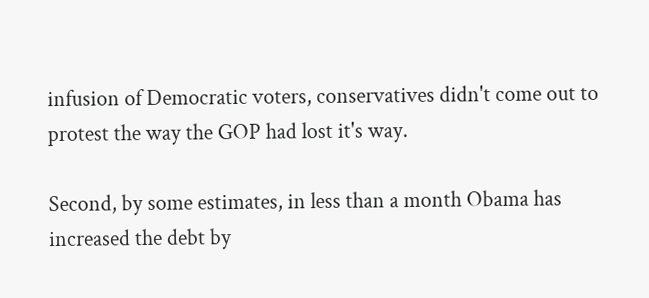infusion of Democratic voters, conservatives didn't come out to protest the way the GOP had lost it's way.

Second, by some estimates, in less than a month Obama has increased the debt by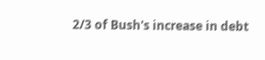2/3 of Bush's increase in debt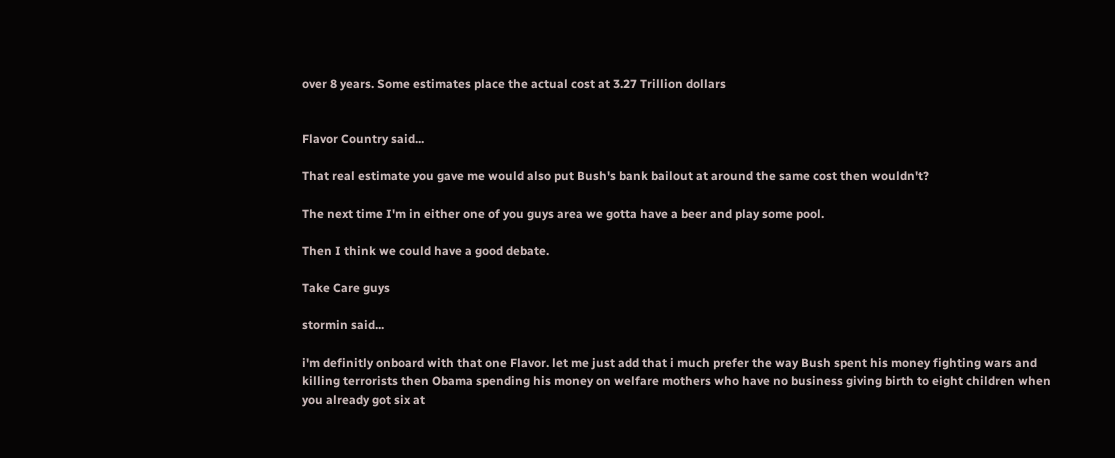over 8 years. Some estimates place the actual cost at 3.27 Trillion dollars


Flavor Country said...

That real estimate you gave me would also put Bush's bank bailout at around the same cost then wouldn't?

The next time I'm in either one of you guys area we gotta have a beer and play some pool.

Then I think we could have a good debate.

Take Care guys

stormin said...

i'm definitly onboard with that one Flavor. let me just add that i much prefer the way Bush spent his money fighting wars and killing terrorists then Obama spending his money on welfare mothers who have no business giving birth to eight children when you already got six at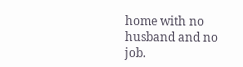home with no husband and no job.